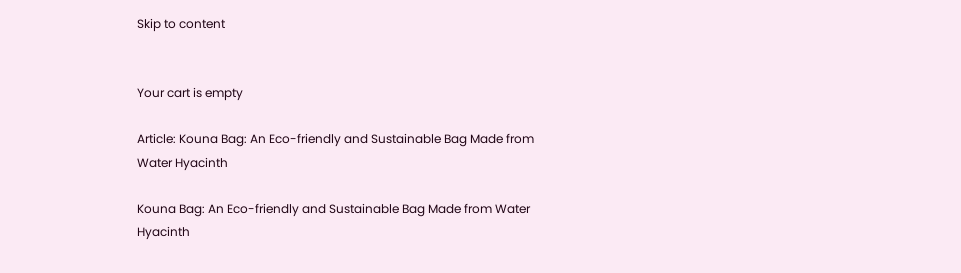Skip to content


Your cart is empty

Article: Kouna Bag: An Eco-friendly and Sustainable Bag Made from Water Hyacinth

Kouna Bag: An Eco-friendly and Sustainable Bag Made from Water Hyacinth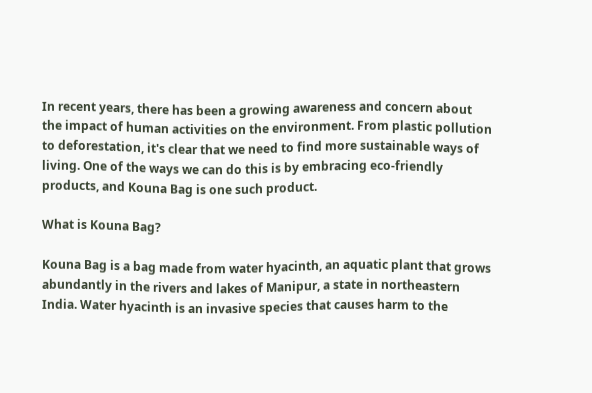In recent years, there has been a growing awareness and concern about the impact of human activities on the environment. From plastic pollution to deforestation, it's clear that we need to find more sustainable ways of living. One of the ways we can do this is by embracing eco-friendly products, and Kouna Bag is one such product.

What is Kouna Bag?

Kouna Bag is a bag made from water hyacinth, an aquatic plant that grows abundantly in the rivers and lakes of Manipur, a state in northeastern India. Water hyacinth is an invasive species that causes harm to the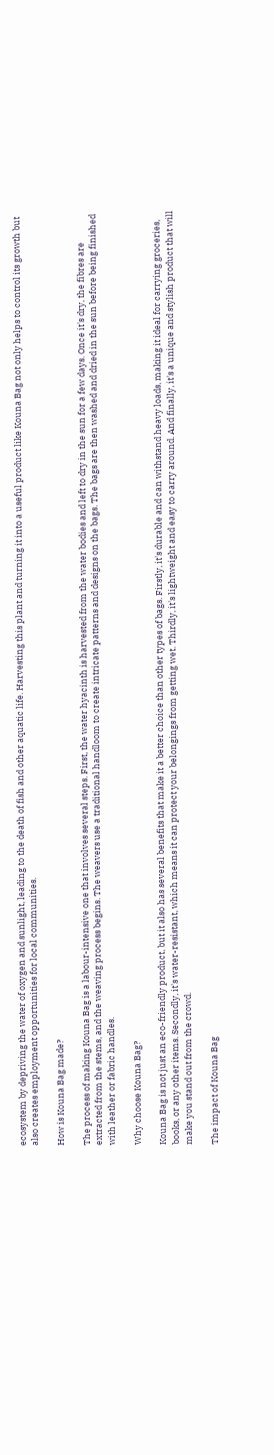ecosystem by depriving the water of oxygen and sunlight, leading to the death of fish and other aquatic life. Harvesting this plant and turning it into a useful product like Kouna Bag not only helps to control its growth but also creates employment opportunities for local communities.

How is Kouna Bag made?

The process of making Kouna Bag is a labour-intensive one that involves several steps. First, the water hyacinth is harvested from the water bodies and left to dry in the sun for a few days. Once it's dry, the fibres are extracted from the stems, and the weaving process begins. The weavers use a traditional handloom to create intricate patterns and designs on the bags. The bags are then washed and dried in the sun before being finished with leather or fabric handles.

Why choose Kouna Bag?

Kouna Bag is not just an eco-friendly product, but it also has several benefits that make it a better choice than other types of bags. Firstly, it's durable and can withstand heavy loads, making it ideal for carrying groceries, books, or any other items. Secondly, it's water-resistant, which means it can protect your belongings from getting wet. Thirdly, it's lightweight and easy to carry around. And finally, it's a unique and stylish product that will make you stand out from the crowd.

The impact of Kouna Bag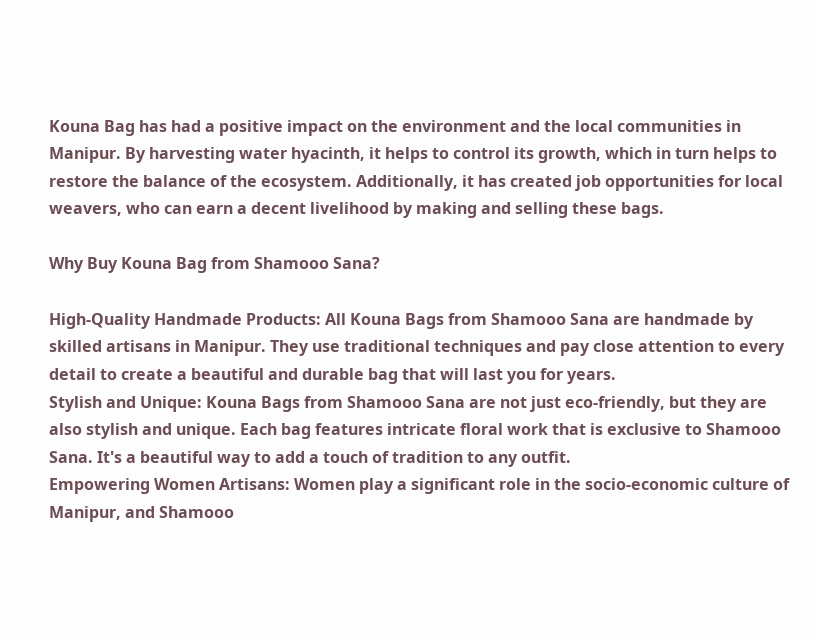Kouna Bag has had a positive impact on the environment and the local communities in Manipur. By harvesting water hyacinth, it helps to control its growth, which in turn helps to restore the balance of the ecosystem. Additionally, it has created job opportunities for local weavers, who can earn a decent livelihood by making and selling these bags.

Why Buy Kouna Bag from Shamooo Sana?

High-Quality Handmade Products: All Kouna Bags from Shamooo Sana are handmade by skilled artisans in Manipur. They use traditional techniques and pay close attention to every detail to create a beautiful and durable bag that will last you for years.
Stylish and Unique: Kouna Bags from Shamooo Sana are not just eco-friendly, but they are also stylish and unique. Each bag features intricate floral work that is exclusive to Shamooo Sana. It's a beautiful way to add a touch of tradition to any outfit.
Empowering Women Artisans: Women play a significant role in the socio-economic culture of Manipur, and Shamooo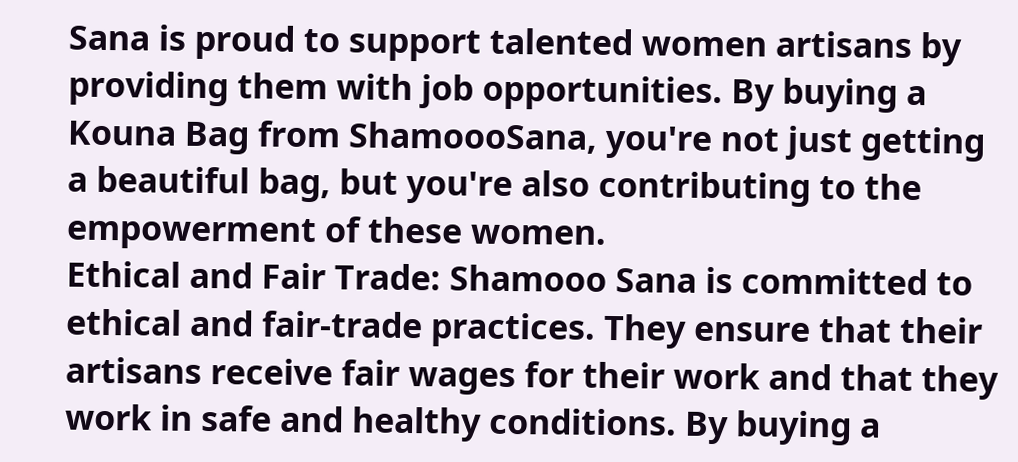Sana is proud to support talented women artisans by providing them with job opportunities. By buying a Kouna Bag from ShamoooSana, you're not just getting a beautiful bag, but you're also contributing to the empowerment of these women.
Ethical and Fair Trade: Shamooo Sana is committed to ethical and fair-trade practices. They ensure that their artisans receive fair wages for their work and that they work in safe and healthy conditions. By buying a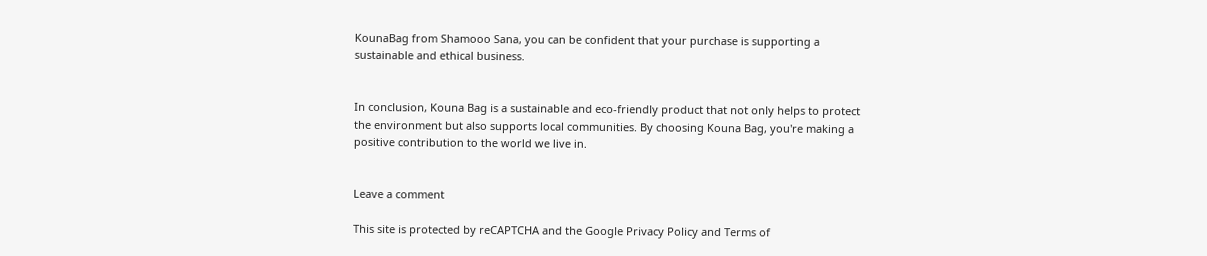KounaBag from Shamooo Sana, you can be confident that your purchase is supporting a sustainable and ethical business.


In conclusion, Kouna Bag is a sustainable and eco-friendly product that not only helps to protect the environment but also supports local communities. By choosing Kouna Bag, you're making a positive contribution to the world we live in.


Leave a comment

This site is protected by reCAPTCHA and the Google Privacy Policy and Terms of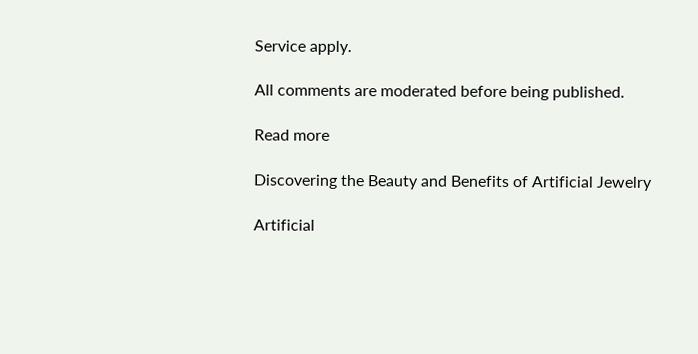Service apply.

All comments are moderated before being published.

Read more

Discovering the Beauty and Benefits of Artificial Jewelry

Artificial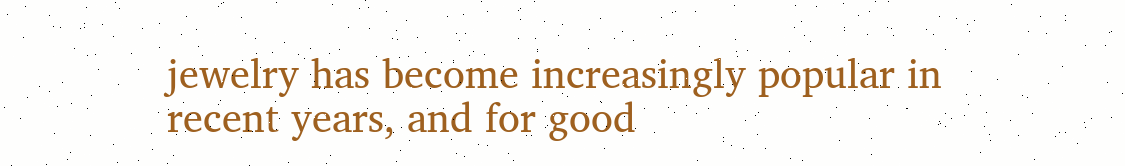jewelry has become increasingly popular in recent years, and for good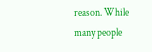reason. While many people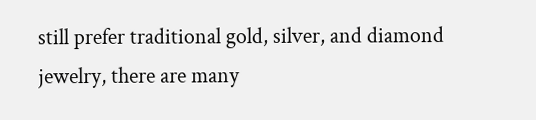still prefer traditional gold, silver, and diamond jewelry, there are many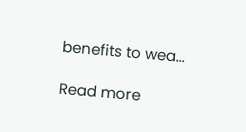benefits to wea...

Read more